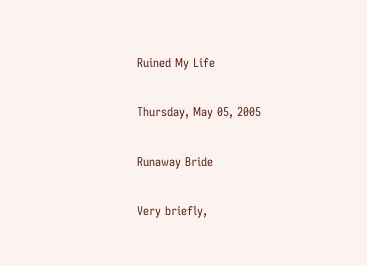Ruined My Life

Thursday, May 05, 2005

Runaway Bride

Very briefly,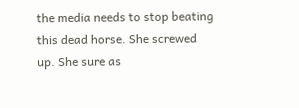the media needs to stop beating this dead horse. She screwed up. She sure as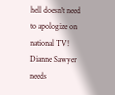hell doesn't need to apologize on national TV! Dianne Sawyer needs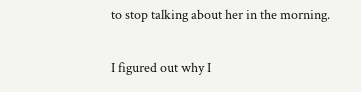to stop talking about her in the morning.

I figured out why I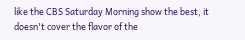like the CBS Saturday Morning show the best, it doesn't cover the flavor of the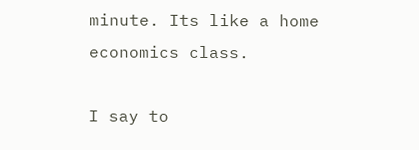minute. Its like a home economics class.

I say to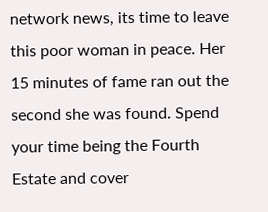network news, its time to leave this poor woman in peace. Her 15 minutes of fame ran out the second she was found. Spend your time being the Fourth Estate and cover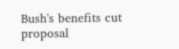Bush's benefits cut proposal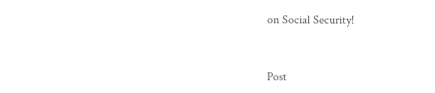on Social Security!


Post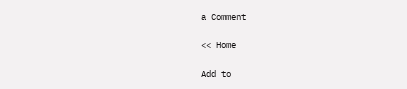a Comment

<< Home

Add to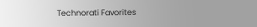Technorati Favorites